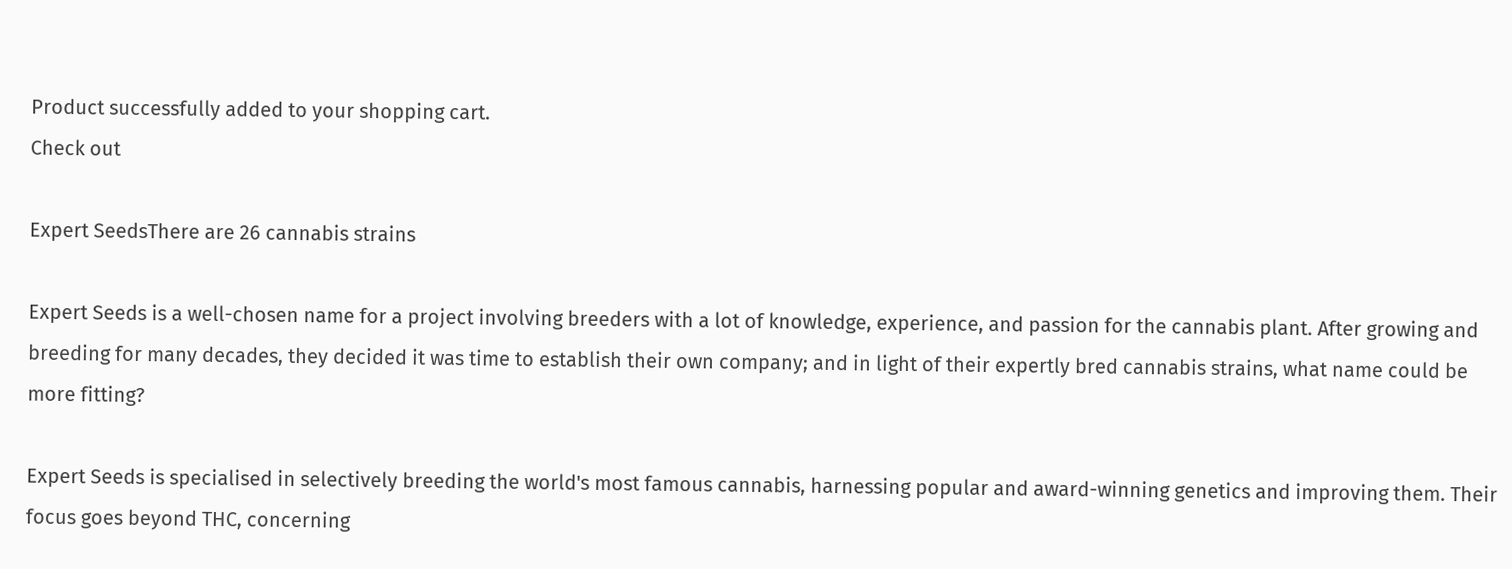Product successfully added to your shopping cart.
Check out

Expert SeedsThere are 26 cannabis strains

Expert Seeds is a well-chosen name for a project involving breeders with a lot of knowledge, experience, and passion for the cannabis plant. After growing and breeding for many decades, they decided it was time to establish their own company; and in light of their expertly bred cannabis strains, what name could be more fitting?

Expert Seeds is specialised in selectively breeding the world's most famous cannabis, harnessing popular and award-winning genetics and improving them. Their focus goes beyond THC, concerning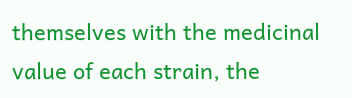themselves with the medicinal value of each strain, the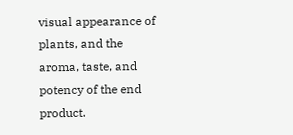visual appearance of plants, and the aroma, taste, and potency of the end product.